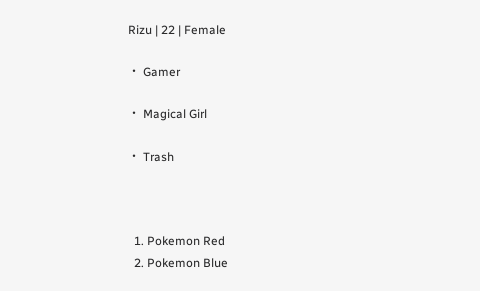Rizu | 22 | Female

・ Gamer

・ Magical Girl

・ Trash



  1. Pokemon Red
  2. Pokemon Blue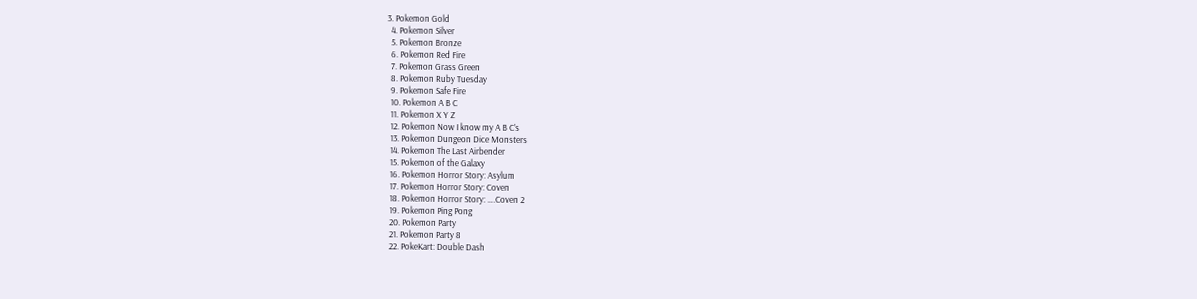3. Pokemon Gold
  4. Pokemon Silver
  5. Pokemon Bronze
  6. Pokemon Red Fire
  7. Pokemon Grass Green
  8. Pokemon Ruby Tuesday
  9. Pokemon Safe Fire
  10. Pokemon A B C
  11. Pokemon X Y Z
  12. Pokemon Now I know my A B C’s
  13. Pokemon Dungeon Dice Monsters
  14. Pokemon The Last Airbender
  15. Pokemon of the Galaxy
  16. Pokemon Horror Story: Asylum
  17. Pokemon Horror Story: Coven
  18. Pokemon Horror Story: ….Coven 2
  19. Pokemon Ping Pong
  20. Pokemon Party
  21. Pokemon Party 8
  22. PokeKart: Double Dash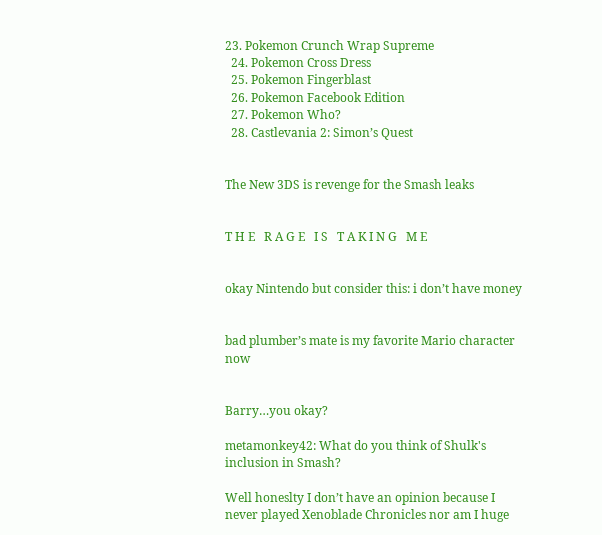23. Pokemon Crunch Wrap Supreme
  24. Pokemon Cross Dress
  25. Pokemon Fingerblast
  26. Pokemon Facebook Edition
  27. Pokemon Who?
  28. Castlevania 2: Simon’s Quest


The New 3DS is revenge for the Smash leaks


T H E   R A G E   I S   T A K I N G   M E


okay Nintendo but consider this: i don’t have money


bad plumber’s mate is my favorite Mario character now


Barry…you okay?

metamonkey42: What do you think of Shulk's inclusion in Smash?

Well honeslty I don’t have an opinion because I never played Xenoblade Chronicles nor am I huge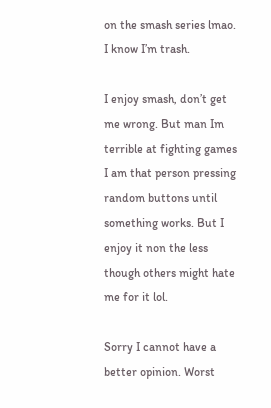on the smash series lmao. I know I’m trash.

I enjoy smash, don’t get me wrong. But man Im terrible at fighting games I am that person pressing random buttons until something works. But I enjoy it non the less though others might hate me for it lol.

Sorry I cannot have a better opinion. Worst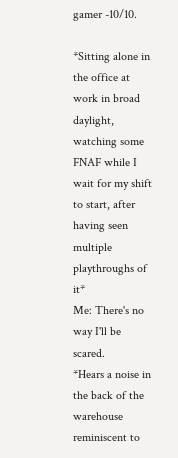gamer -10/10.

*Sitting alone in the office at work in broad daylight, watching some FNAF while I wait for my shift to start, after having seen multiple playthroughs of it*
Me: There's no way I'll be scared.
*Hears a noise in the back of the warehouse reminiscent to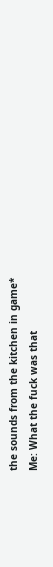the sounds from the kitchen in game*
Me: What the fuck was that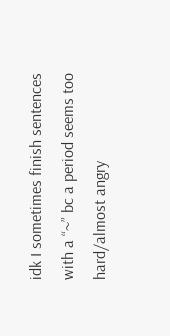idk I sometimes finish sentences with a “~” bc a period seems too hard/almost angry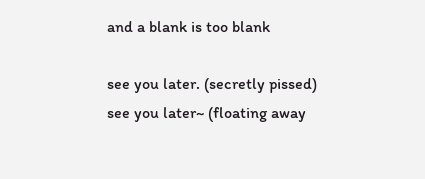and a blank is too blank

see you later. (secretly pissed)
see you later~ (floating away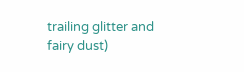trailing glitter and fairy dust)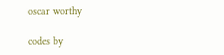oscar worthy

codes by